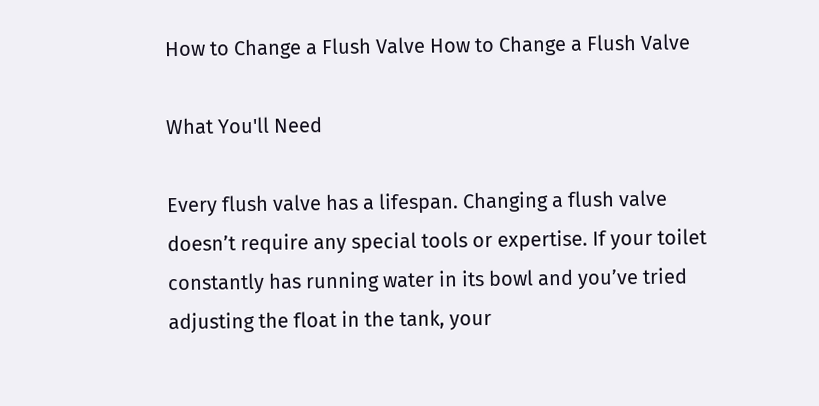How to Change a Flush Valve How to Change a Flush Valve

What You'll Need

Every flush valve has a lifespan. Changing a flush valve doesn’t require any special tools or expertise. If your toilet constantly has running water in its bowl and you’ve tried adjusting the float in the tank, your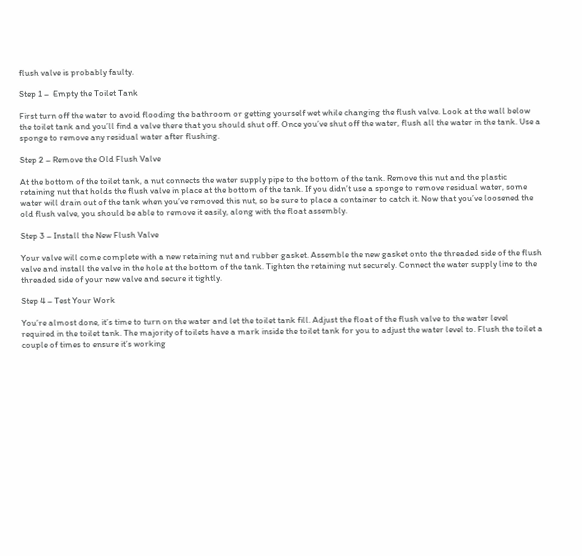flush valve is probably faulty.

Step 1 –  Empty the Toilet Tank

First turn off the water to avoid flooding the bathroom or getting yourself wet while changing the flush valve. Look at the wall below the toilet tank and you’ll find a valve there that you should shut off. Once you’ve shut off the water, flush all the water in the tank. Use a sponge to remove any residual water after flushing.

Step 2 – Remove the Old Flush Valve

At the bottom of the toilet tank, a nut connects the water supply pipe to the bottom of the tank. Remove this nut and the plastic retaining nut that holds the flush valve in place at the bottom of the tank. If you didn’t use a sponge to remove residual water, some water will drain out of the tank when you’ve removed this nut, so be sure to place a container to catch it. Now that you’ve loosened the old flush valve, you should be able to remove it easily, along with the float assembly.

Step 3 – Install the New Flush Valve

Your valve will come complete with a new retaining nut and rubber gasket. Assemble the new gasket onto the threaded side of the flush valve and install the valve in the hole at the bottom of the tank. Tighten the retaining nut securely. Connect the water supply line to the threaded side of your new valve and secure it tightly.

Step 4 – Test Your Work

You’re almost done, it’s time to turn on the water and let the toilet tank fill. Adjust the float of the flush valve to the water level required in the toilet tank. The majority of toilets have a mark inside the toilet tank for you to adjust the water level to. Flush the toilet a couple of times to ensure it’s working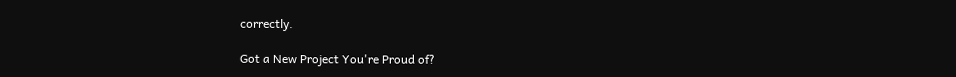correctly.

Got a New Project You're Proud of?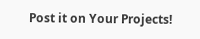Post it on Your Projects!